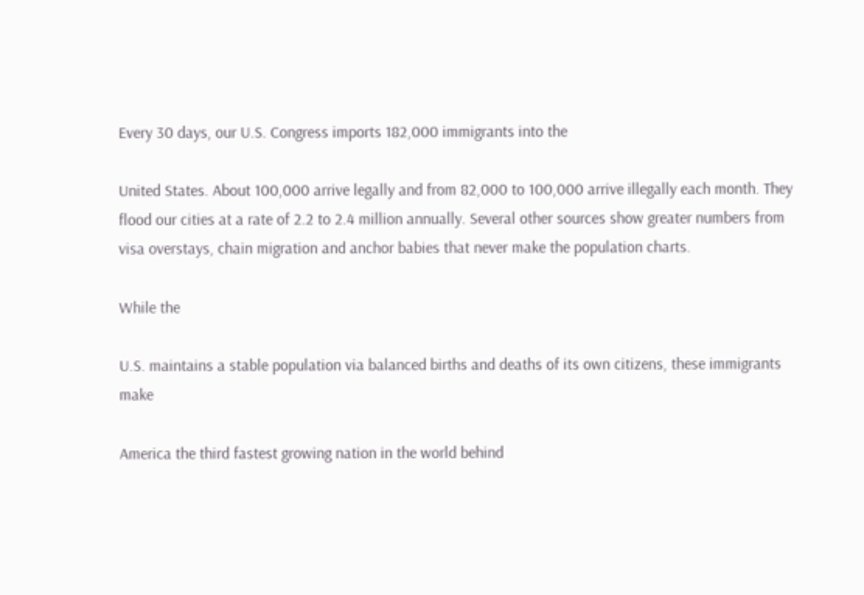Every 30 days, our U.S. Congress imports 182,000 immigrants into the

United States. About 100,000 arrive legally and from 82,000 to 100,000 arrive illegally each month. They flood our cities at a rate of 2.2 to 2.4 million annually. Several other sources show greater numbers from visa overstays, chain migration and anchor babies that never make the population charts.

While the

U.S. maintains a stable population via balanced births and deaths of its own citizens, these immigrants make

America the third fastest growing nation in the world behind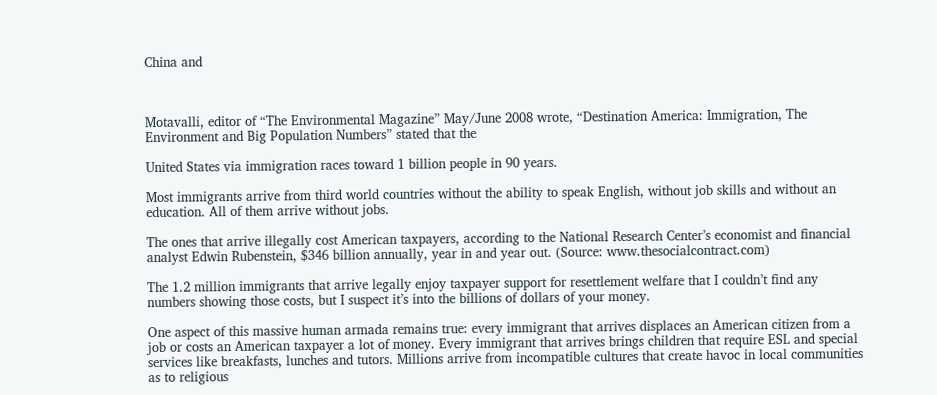China and



Motavalli, editor of “The Environmental Magazine” May/June 2008 wrote, “Destination America: Immigration, The Environment and Big Population Numbers” stated that the

United States via immigration races toward 1 billion people in 90 years.

Most immigrants arrive from third world countries without the ability to speak English, without job skills and without an education. All of them arrive without jobs.

The ones that arrive illegally cost American taxpayers, according to the National Research Center’s economist and financial analyst Edwin Rubenstein, $346 billion annually, year in and year out. (Source: www.thesocialcontract.com)

The 1.2 million immigrants that arrive legally enjoy taxpayer support for resettlement welfare that I couldn’t find any numbers showing those costs, but I suspect it’s into the billions of dollars of your money.

One aspect of this massive human armada remains true: every immigrant that arrives displaces an American citizen from a job or costs an American taxpayer a lot of money. Every immigrant that arrives brings children that require ESL and special services like breakfasts, lunches and tutors. Millions arrive from incompatible cultures that create havoc in local communities as to religious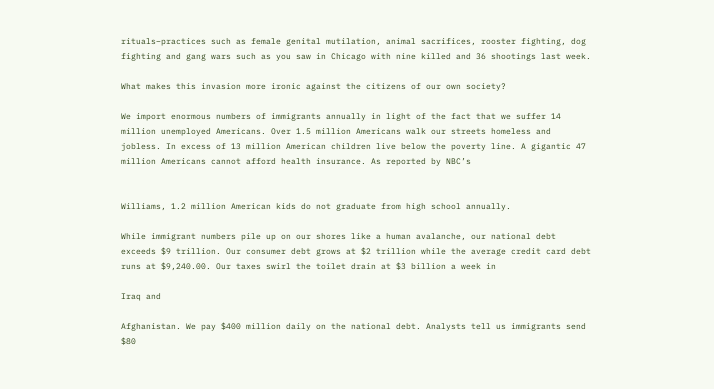rituals–practices such as female genital mutilation, animal sacrifices, rooster fighting, dog fighting and gang wars such as you saw in Chicago with nine killed and 36 shootings last week.

What makes this invasion more ironic against the citizens of our own society?

We import enormous numbers of immigrants annually in light of the fact that we suffer 14 million unemployed Americans. Over 1.5 million Americans walk our streets homeless and jobless. In excess of 13 million American children live below the poverty line. A gigantic 47 million Americans cannot afford health insurance. As reported by NBC’s


Williams, 1.2 million American kids do not graduate from high school annually.

While immigrant numbers pile up on our shores like a human avalanche, our national debt exceeds $9 trillion. Our consumer debt grows at $2 trillion while the average credit card debt runs at $9,240.00. Our taxes swirl the toilet drain at $3 billion a week in

Iraq and

Afghanistan. We pay $400 million daily on the national debt. Analysts tell us immigrants send $80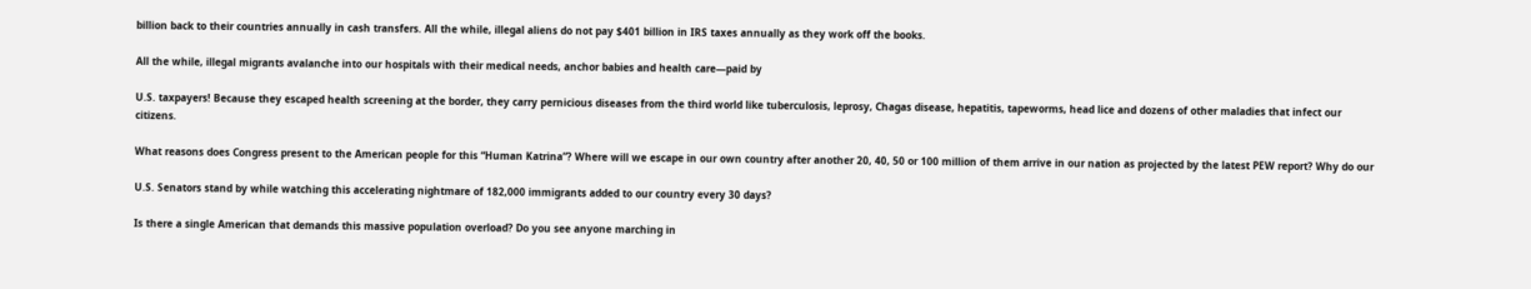billion back to their countries annually in cash transfers. All the while, illegal aliens do not pay $401 billion in IRS taxes annually as they work off the books.

All the while, illegal migrants avalanche into our hospitals with their medical needs, anchor babies and health care—paid by

U.S. taxpayers! Because they escaped health screening at the border, they carry pernicious diseases from the third world like tuberculosis, leprosy, Chagas disease, hepatitis, tapeworms, head lice and dozens of other maladies that infect our citizens.

What reasons does Congress present to the American people for this “Human Katrina”? Where will we escape in our own country after another 20, 40, 50 or 100 million of them arrive in our nation as projected by the latest PEW report? Why do our

U.S. Senators stand by while watching this accelerating nightmare of 182,000 immigrants added to our country every 30 days?

Is there a single American that demands this massive population overload? Do you see anyone marching in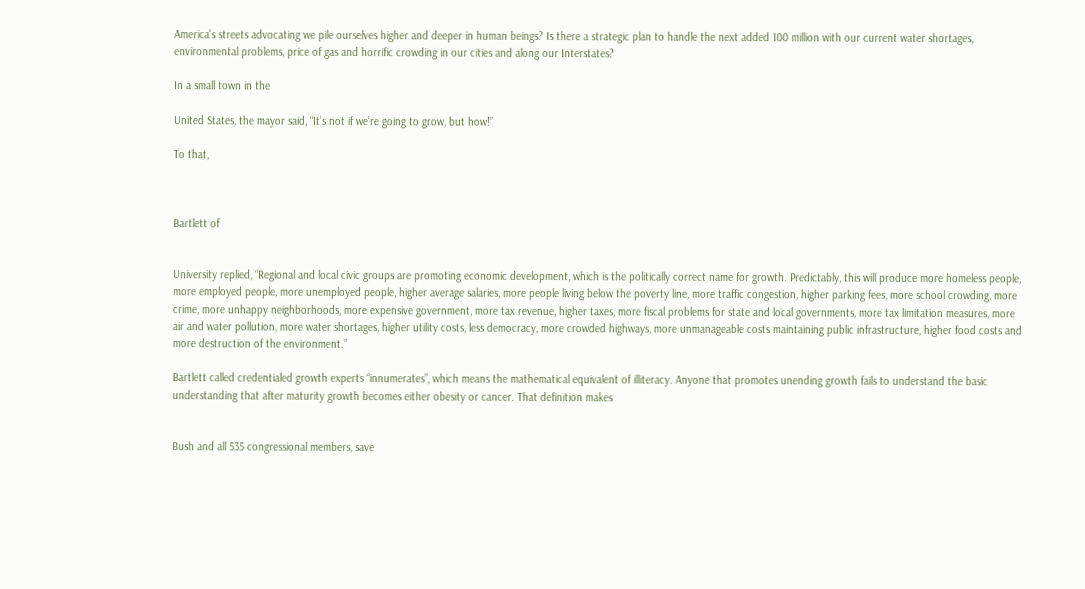America’s streets advocating we pile ourselves higher and deeper in human beings? Is there a strategic plan to handle the next added 100 million with our current water shortages, environmental problems, price of gas and horrific crowding in our cities and along our Interstates?

In a small town in the

United States, the mayor said, “It’s not if we’re going to grow, but how!”

To that,



Bartlett of


University replied, “Regional and local civic groups are promoting economic development, which is the politically correct name for growth. Predictably, this will produce more homeless people, more employed people, more unemployed people, higher average salaries, more people living below the poverty line, more traffic congestion, higher parking fees, more school crowding, more crime, more unhappy neighborhoods, more expensive government, more tax revenue, higher taxes, more fiscal problems for state and local governments, more tax limitation measures, more air and water pollution, more water shortages, higher utility costs, less democracy, more crowded highways, more unmanageable costs maintaining public infrastructure, higher food costs and more destruction of the environment.”

Bartlett called credentialed growth experts “innumerates”, which means the mathematical equivalent of illiteracy. Anyone that promotes unending growth fails to understand the basic understanding that after maturity growth becomes either obesity or cancer. That definition makes


Bush and all 535 congressional members, save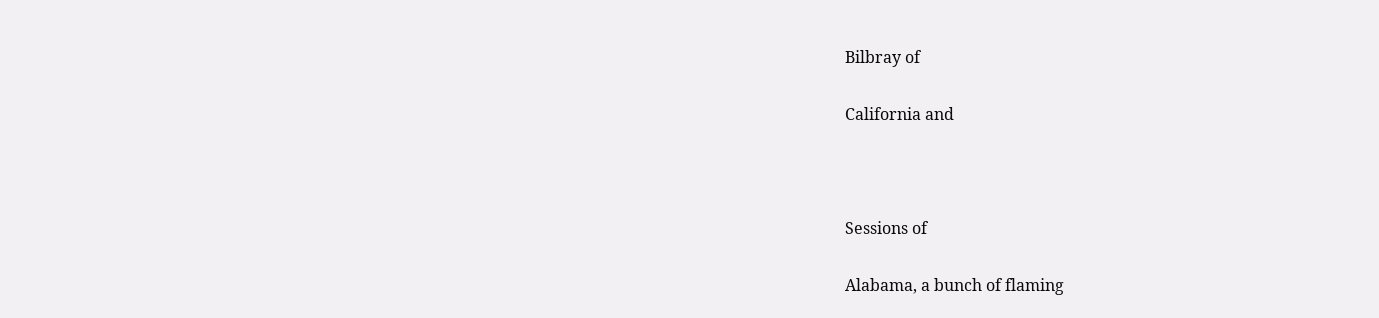Bilbray of

California and



Sessions of

Alabama, a bunch of flaming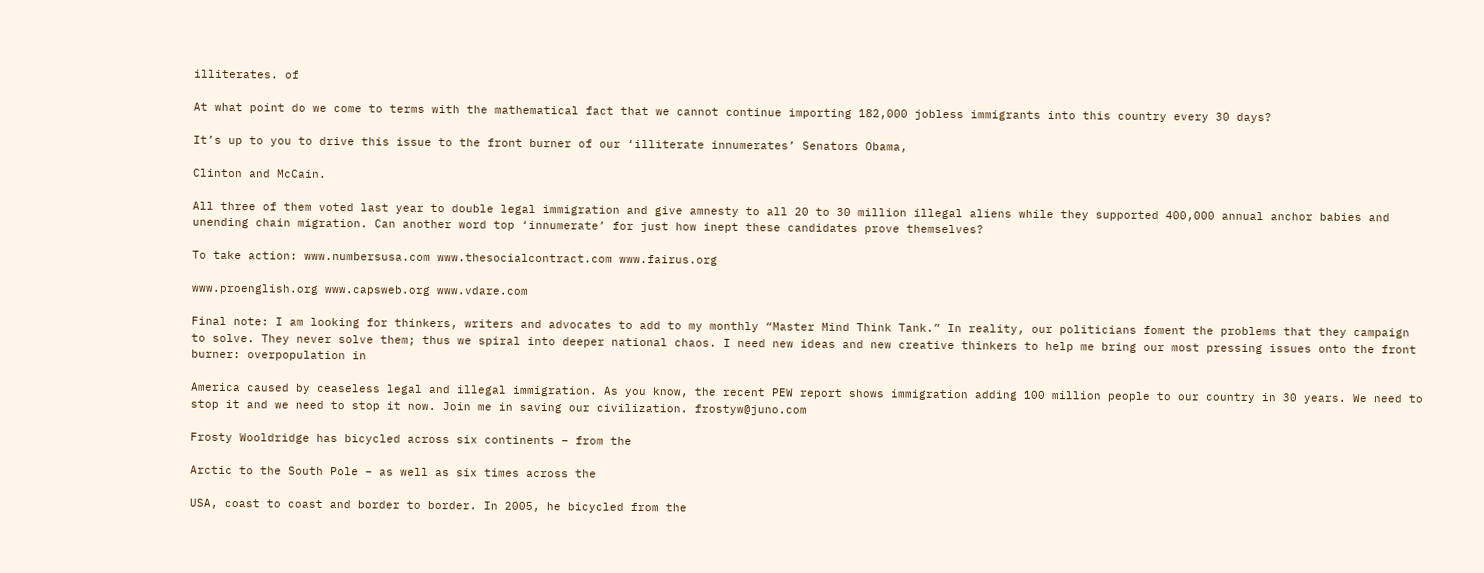illiterates. of

At what point do we come to terms with the mathematical fact that we cannot continue importing 182,000 jobless immigrants into this country every 30 days?

It’s up to you to drive this issue to the front burner of our ‘illiterate innumerates’ Senators Obama,

Clinton and McCain.

All three of them voted last year to double legal immigration and give amnesty to all 20 to 30 million illegal aliens while they supported 400,000 annual anchor babies and unending chain migration. Can another word top ‘innumerate’ for just how inept these candidates prove themselves?

To take action: www.numbersusa.com www.thesocialcontract.com www.fairus.org

www.proenglish.org www.capsweb.org www.vdare.com

Final note: I am looking for thinkers, writers and advocates to add to my monthly “Master Mind Think Tank.” In reality, our politicians foment the problems that they campaign to solve. They never solve them; thus we spiral into deeper national chaos. I need new ideas and new creative thinkers to help me bring our most pressing issues onto the front burner: overpopulation in

America caused by ceaseless legal and illegal immigration. As you know, the recent PEW report shows immigration adding 100 million people to our country in 30 years. We need to stop it and we need to stop it now. Join me in saving our civilization. frostyw@juno.com

Frosty Wooldridge has bicycled across six continents – from the

Arctic to the South Pole – as well as six times across the

USA, coast to coast and border to border. In 2005, he bicycled from the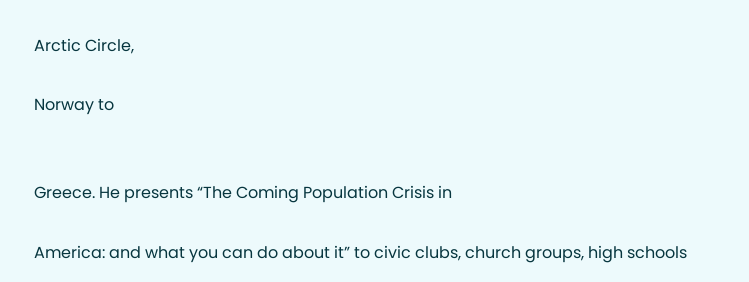Arctic Circle,

Norway to


Greece. He presents “The Coming Population Crisis in

America: and what you can do about it” to civic clubs, church groups, high schools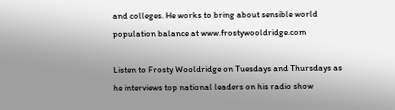and colleges. He works to bring about sensible world population balance at www.frostywooldridge.com

Listen to Frosty Wooldridge on Tuesdays and Thursdays as he interviews top national leaders on his radio show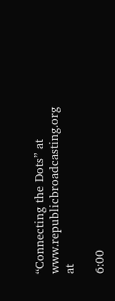“Connecting the Dots” at www.republicbroadcasting.org at

6:00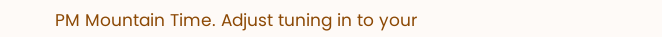PM Mountain Time. Adjust tuning in to your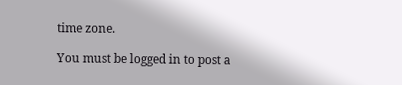time zone.

You must be logged in to post a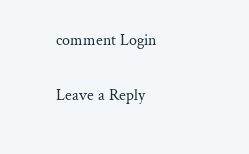comment Login

Leave a Reply